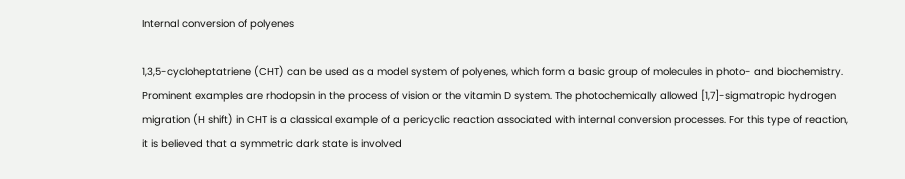Internal conversion of polyenes

1,3,5-cycloheptatriene (CHT) can be used as a model system of polyenes, which form a basic group of molecules in photo- and biochemistry. Prominent examples are rhodopsin in the process of vision or the vitamin D system. The photochemically allowed [1,7]-sigmatropic hydrogen migration (H shift) in CHT is a classical example of a pericyclic reaction associated with internal conversion processes. For this type of reaction, it is believed that a symmetric dark state is involved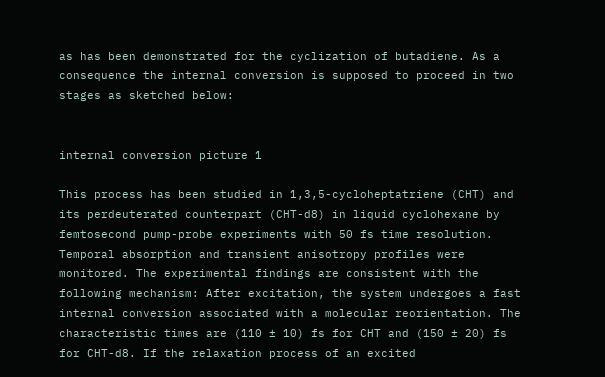as has been demonstrated for the cyclization of butadiene. As a consequence the internal conversion is supposed to proceed in two stages as sketched below:


internal conversion picture 1

This process has been studied in 1,3,5-cycloheptatriene (CHT) and its perdeuterated counterpart (CHT-d8) in liquid cyclohexane by femtosecond pump-probe experiments with 50 fs time resolution. Temporal absorption and transient anisotropy profiles were monitored. The experimental findings are consistent with the following mechanism: After excitation, the system undergoes a fast internal conversion associated with a molecular reorientation. The characteristic times are (110 ± 10) fs for CHT and (150 ± 20) fs for CHT-d8. If the relaxation process of an excited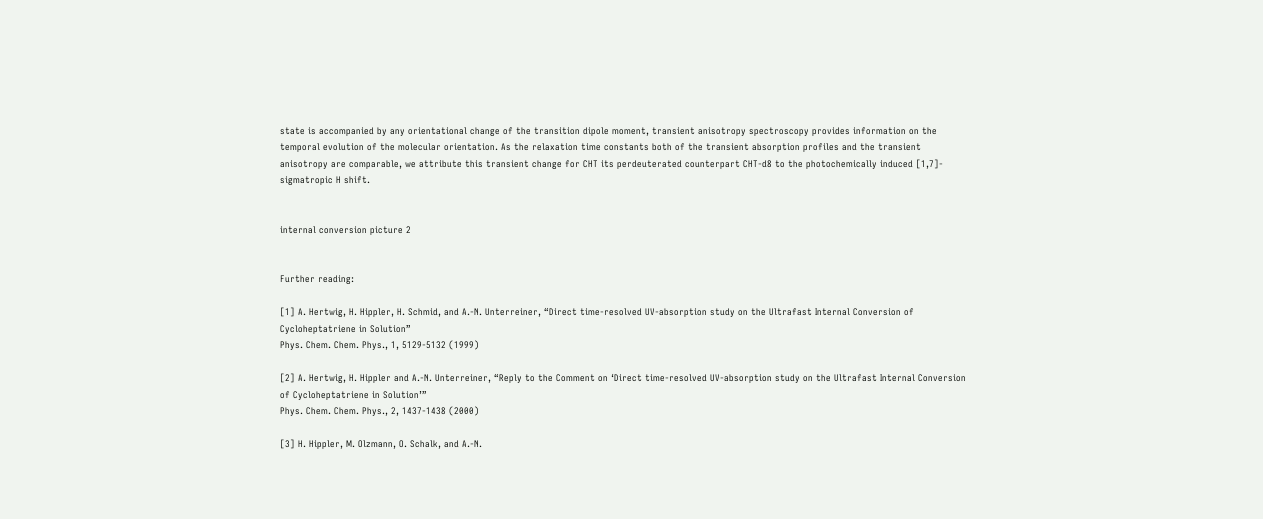state is accompanied by any orientational change of the transition dipole moment, transient anisotropy spectroscopy provides information on the temporal evolution of the molecular orientation. As the relaxation time constants both of the transient absorption profiles and the transient anisotropy are comparable, we attribute this transient change for CHT its perdeuterated counterpart CHT-d8 to the photochemically induced [1,7]- sigmatropic H shift.


internal conversion picture 2


Further reading:

[1] A. Hertwig, H. Hippler, H. Schmid, and A.-N. Unterreiner, “Direct time-resolved UV-absorption study on the Ultrafast Internal Conversion of Cycloheptatriene in Solution”
Phys. Chem. Chem. Phys., 1, 5129-5132 (1999)

[2] A. Hertwig, H. Hippler and A.-N. Unterreiner, “Reply to the Comment on ‘Direct time-resolved UV-absorption study on the Ultrafast Internal Conversion of Cycloheptatriene in Solution’”
Phys. Chem. Chem. Phys., 2, 1437-1438 (2000)

[3] H. Hippler, M. Olzmann, O. Schalk, and A.-N.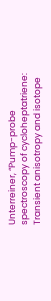Unterreiner, “Pump-probe spectroscopy of cycloheptatriene: Transient anisotropy and isotope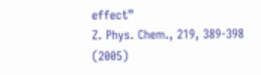effect”
Z. Phys. Chem., 219, 389-398 (2005)